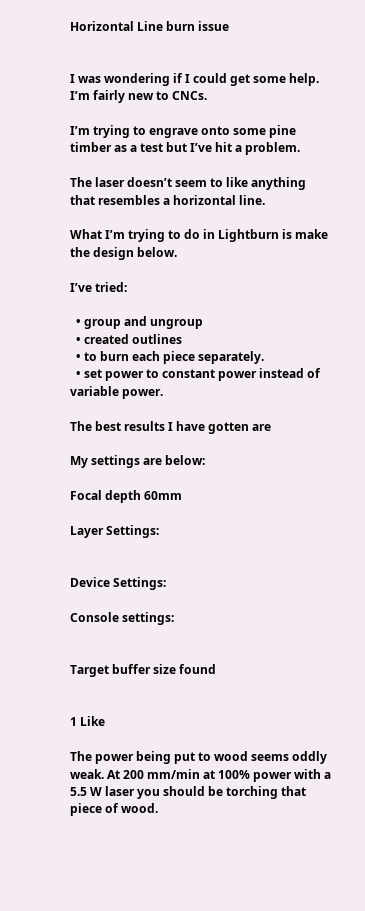Horizontal Line burn issue


I was wondering if I could get some help. I’m fairly new to CNCs.

I’m trying to engrave onto some pine timber as a test but I’ve hit a problem.

The laser doesn’t seem to like anything that resembles a horizontal line.

What I’m trying to do in Lightburn is make the design below.

I’ve tried:

  • group and ungroup
  • created outlines
  • to burn each piece separately.
  • set power to constant power instead of variable power.

The best results I have gotten are

My settings are below:

Focal depth 60mm

Layer Settings:


Device Settings:

Console settings:


Target buffer size found


1 Like

The power being put to wood seems oddly weak. At 200 mm/min at 100% power with a 5.5 W laser you should be torching that piece of wood.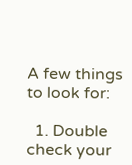A few things to look for:

  1. Double check your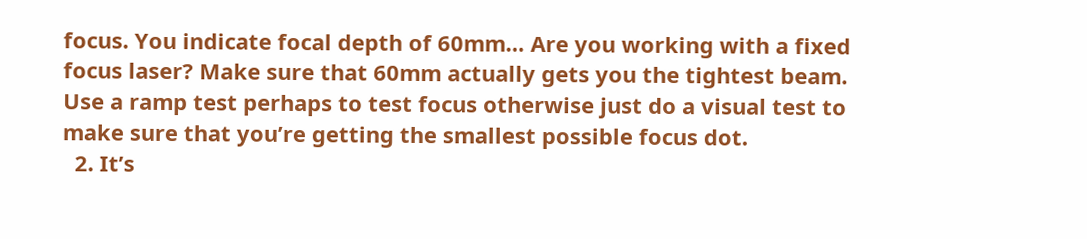focus. You indicate focal depth of 60mm… Are you working with a fixed focus laser? Make sure that 60mm actually gets you the tightest beam. Use a ramp test perhaps to test focus otherwise just do a visual test to make sure that you’re getting the smallest possible focus dot.
  2. It’s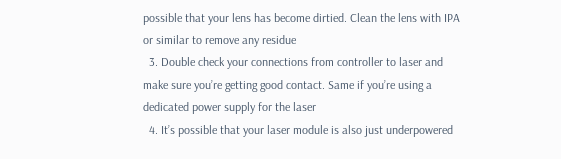possible that your lens has become dirtied. Clean the lens with IPA or similar to remove any residue
  3. Double check your connections from controller to laser and make sure you’re getting good contact. Same if you’re using a dedicated power supply for the laser
  4. It’s possible that your laser module is also just underpowered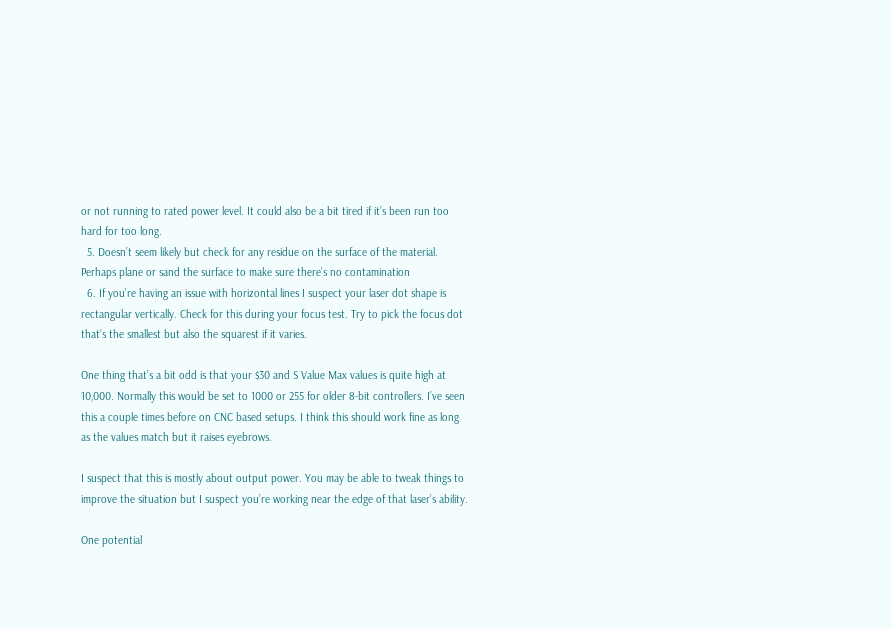or not running to rated power level. It could also be a bit tired if it’s been run too hard for too long.
  5. Doesn’t seem likely but check for any residue on the surface of the material. Perhaps plane or sand the surface to make sure there’s no contamination
  6. If you’re having an issue with horizontal lines I suspect your laser dot shape is rectangular vertically. Check for this during your focus test. Try to pick the focus dot that’s the smallest but also the squarest if it varies.

One thing that’s a bit odd is that your $30 and S Value Max values is quite high at 10,000. Normally this would be set to 1000 or 255 for older 8-bit controllers. I’ve seen this a couple times before on CNC based setups. I think this should work fine as long as the values match but it raises eyebrows.

I suspect that this is mostly about output power. You may be able to tweak things to improve the situation but I suspect you’re working near the edge of that laser’s ability.

One potential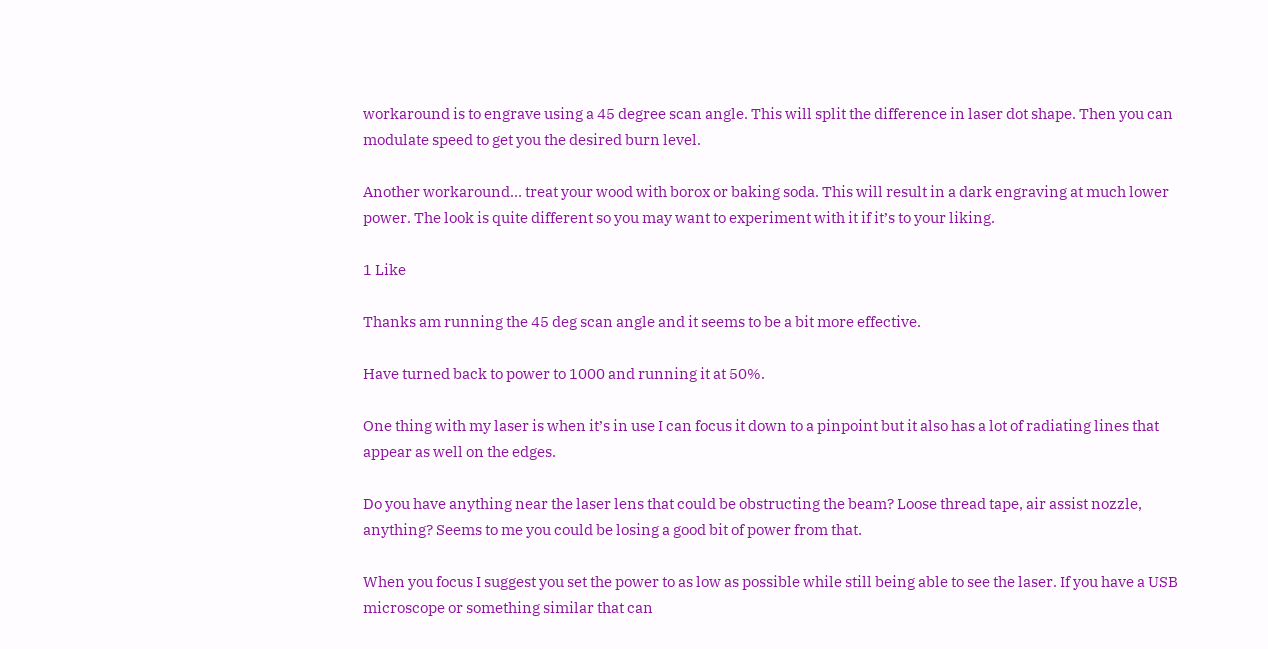workaround is to engrave using a 45 degree scan angle. This will split the difference in laser dot shape. Then you can modulate speed to get you the desired burn level.

Another workaround… treat your wood with borox or baking soda. This will result in a dark engraving at much lower power. The look is quite different so you may want to experiment with it if it’s to your liking.

1 Like

Thanks am running the 45 deg scan angle and it seems to be a bit more effective.

Have turned back to power to 1000 and running it at 50%.

One thing with my laser is when it’s in use I can focus it down to a pinpoint but it also has a lot of radiating lines that appear as well on the edges.

Do you have anything near the laser lens that could be obstructing the beam? Loose thread tape, air assist nozzle, anything? Seems to me you could be losing a good bit of power from that.

When you focus I suggest you set the power to as low as possible while still being able to see the laser. If you have a USB microscope or something similar that can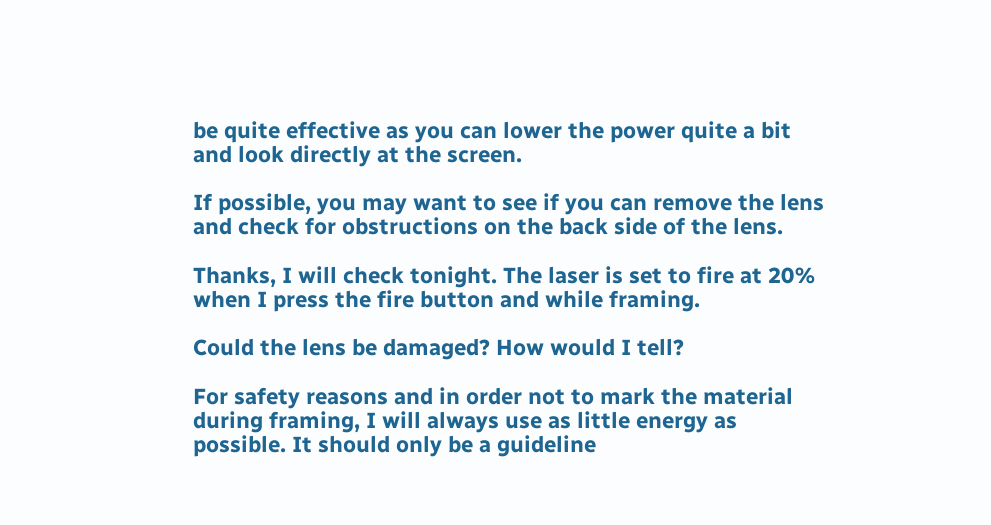be quite effective as you can lower the power quite a bit and look directly at the screen.

If possible, you may want to see if you can remove the lens and check for obstructions on the back side of the lens.

Thanks, I will check tonight. The laser is set to fire at 20% when I press the fire button and while framing.

Could the lens be damaged? How would I tell?

For safety reasons and in order not to mark the material during framing, I will always use as little energy as possible. It should only be a guideline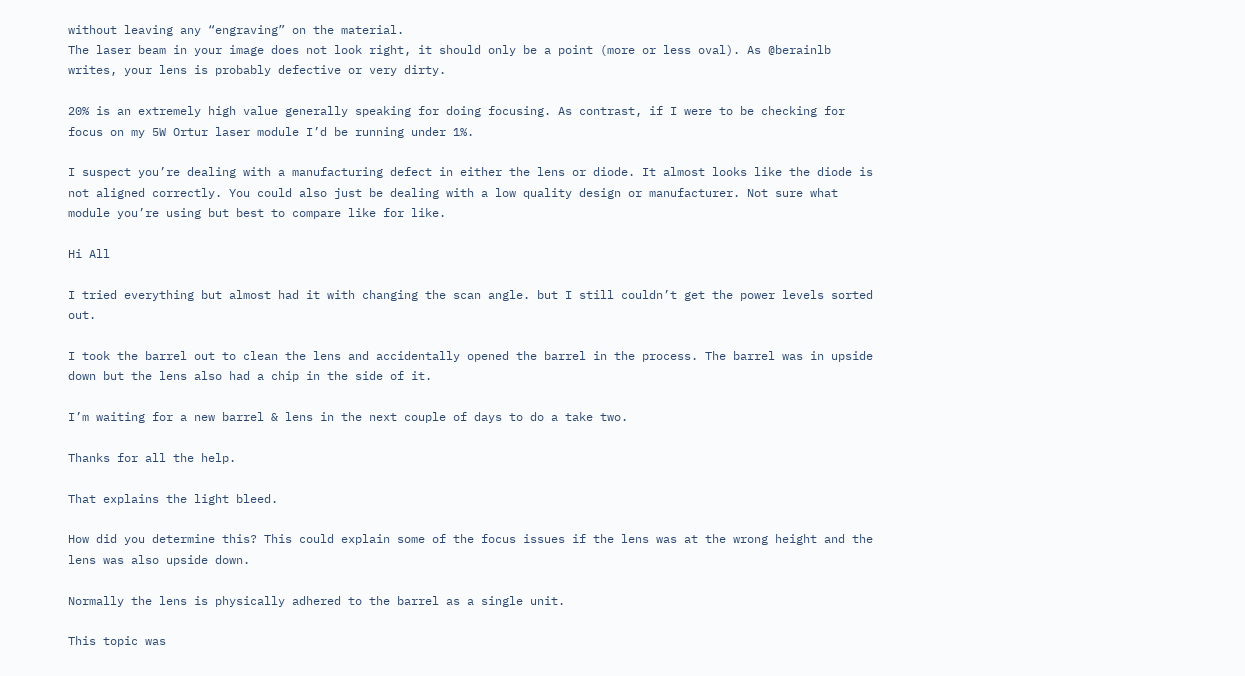without leaving any “engraving” on the material.
The laser beam in your image does not look right, it should only be a point (more or less oval). As @berainlb writes, your lens is probably defective or very dirty.

20% is an extremely high value generally speaking for doing focusing. As contrast, if I were to be checking for focus on my 5W Ortur laser module I’d be running under 1%.

I suspect you’re dealing with a manufacturing defect in either the lens or diode. It almost looks like the diode is not aligned correctly. You could also just be dealing with a low quality design or manufacturer. Not sure what module you’re using but best to compare like for like.

Hi All

I tried everything but almost had it with changing the scan angle. but I still couldn’t get the power levels sorted out.

I took the barrel out to clean the lens and accidentally opened the barrel in the process. The barrel was in upside down but the lens also had a chip in the side of it.

I’m waiting for a new barrel & lens in the next couple of days to do a take two.

Thanks for all the help.

That explains the light bleed.

How did you determine this? This could explain some of the focus issues if the lens was at the wrong height and the lens was also upside down.

Normally the lens is physically adhered to the barrel as a single unit.

This topic was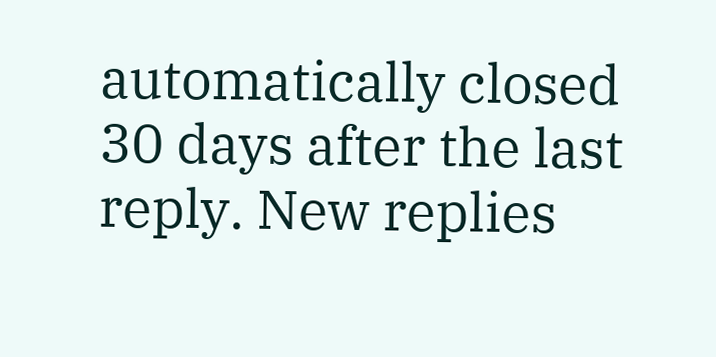automatically closed 30 days after the last reply. New replies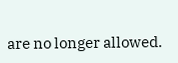are no longer allowed.